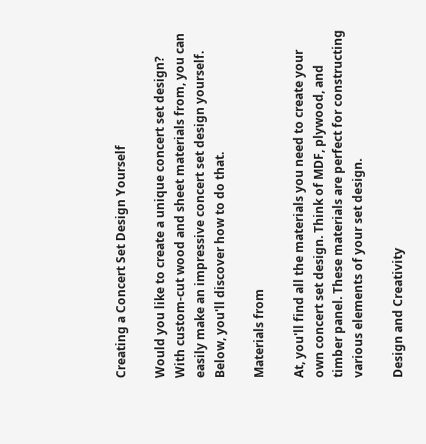Creating a Concert Set Design Yourself

Would you like to create a unique concert set design? With custom-cut wood and sheet materials from, you can easily make an impressive concert set design yourself. Below, you'll discover how to do that.

Materials from

At, you'll find all the materials you need to create your own concert set design. Think of MDF, plywood, and timber panel. These materials are perfect for constructing various elements of your set design.

Design and Creativity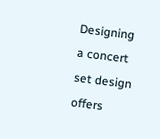Designing a concert set design offers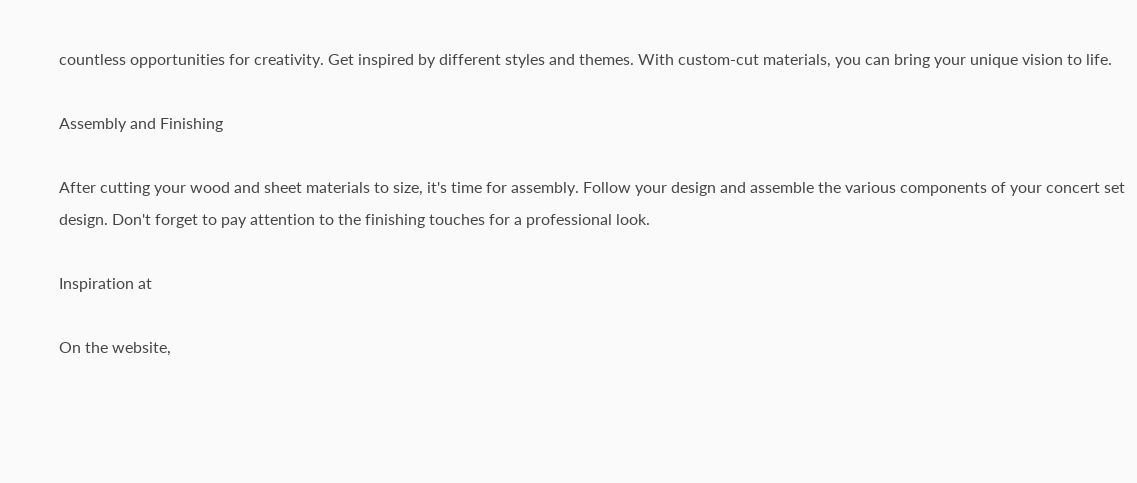countless opportunities for creativity. Get inspired by different styles and themes. With custom-cut materials, you can bring your unique vision to life.

Assembly and Finishing

After cutting your wood and sheet materials to size, it's time for assembly. Follow your design and assemble the various components of your concert set design. Don't forget to pay attention to the finishing touches for a professional look.

Inspiration at

On the website,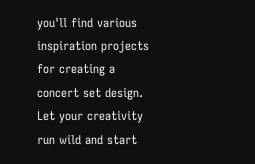you'll find various inspiration projects for creating a concert set design. Let your creativity run wild and start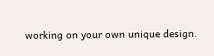working on your own unique design.